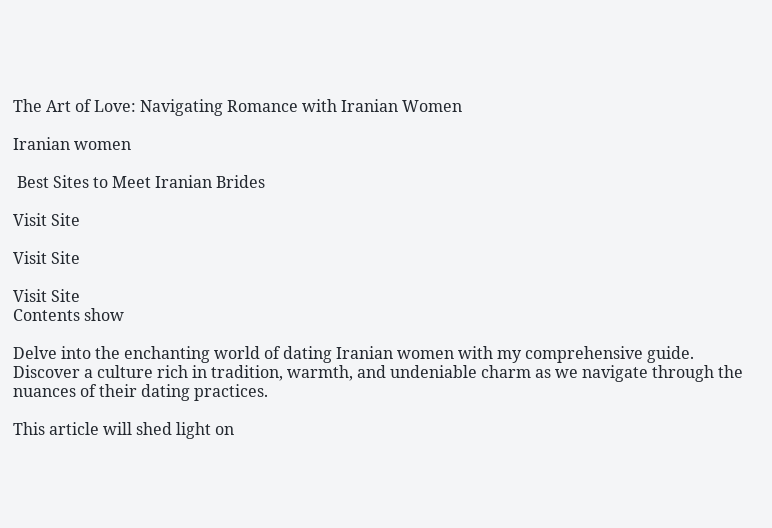The Art of Love: Navigating Romance with Iranian Women

Iranian women

 Best Sites to Meet Iranian Brides

Visit Site

Visit Site

Visit Site
Contents show

Delve into the enchanting world of dating Iranian women with my comprehensive guide. Discover a culture rich in tradition, warmth, and undeniable charm as we navigate through the nuances of their dating practices.

This article will shed light on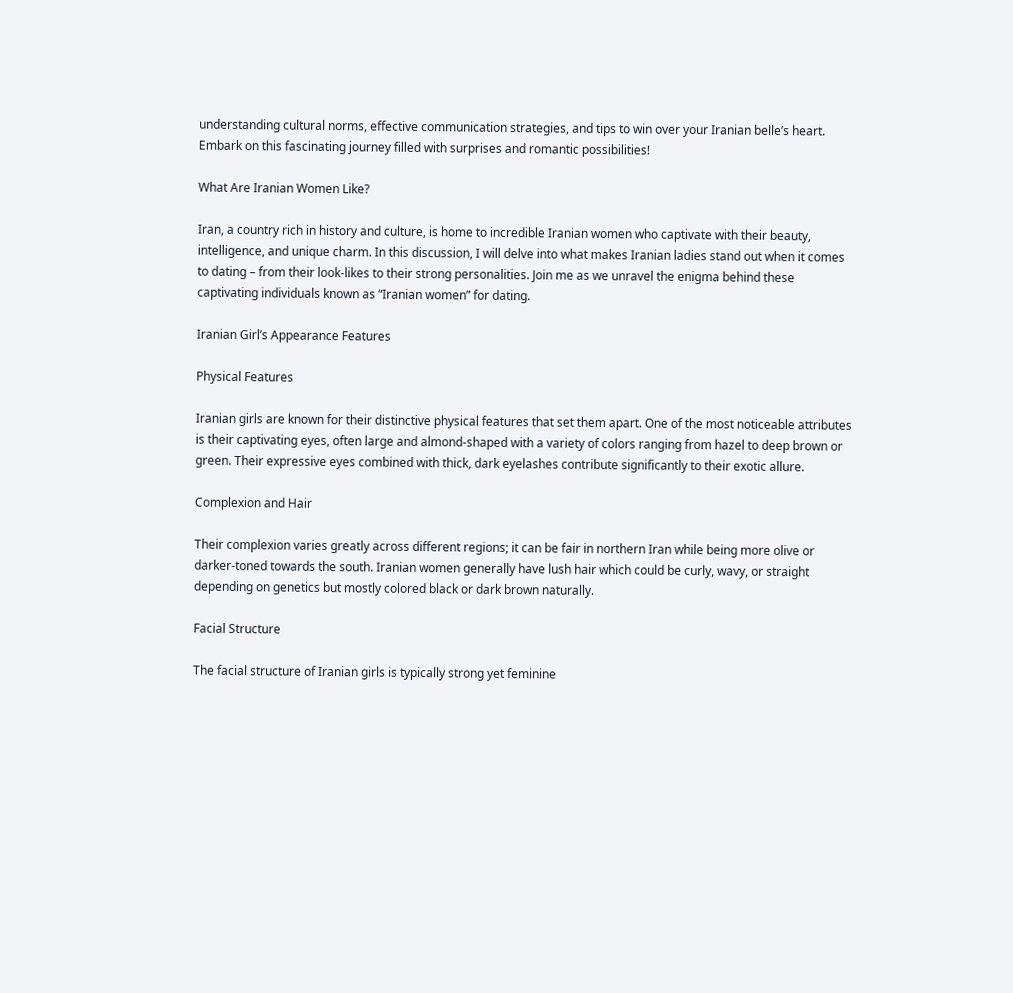understanding cultural norms, effective communication strategies, and tips to win over your Iranian belle’s heart. Embark on this fascinating journey filled with surprises and romantic possibilities!

What Are Iranian Women Like?

Iran, a country rich in history and culture, is home to incredible Iranian women who captivate with their beauty, intelligence, and unique charm. In this discussion, I will delve into what makes Iranian ladies stand out when it comes to dating – from their look-likes to their strong personalities. Join me as we unravel the enigma behind these captivating individuals known as “Iranian women” for dating.

Iranian Girl’s Appearance Features

Physical Features

Iranian girls are known for their distinctive physical features that set them apart. One of the most noticeable attributes is their captivating eyes, often large and almond-shaped with a variety of colors ranging from hazel to deep brown or green. Their expressive eyes combined with thick, dark eyelashes contribute significantly to their exotic allure.

Complexion and Hair

Their complexion varies greatly across different regions; it can be fair in northern Iran while being more olive or darker-toned towards the south. Iranian women generally have lush hair which could be curly, wavy, or straight depending on genetics but mostly colored black or dark brown naturally.

Facial Structure

The facial structure of Iranian girls is typically strong yet feminine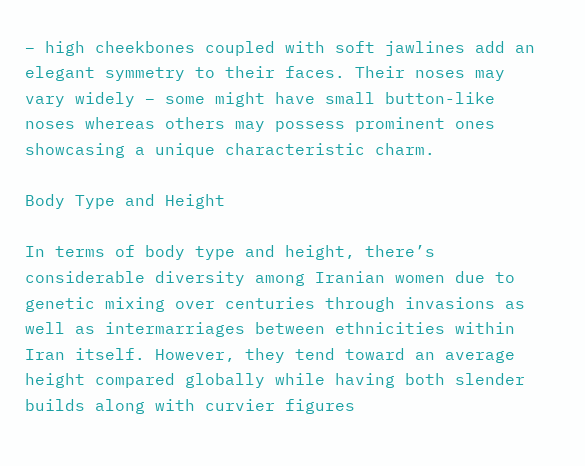– high cheekbones coupled with soft jawlines add an elegant symmetry to their faces. Their noses may vary widely – some might have small button-like noses whereas others may possess prominent ones showcasing a unique characteristic charm.

Body Type and Height

In terms of body type and height, there’s considerable diversity among Iranian women due to genetic mixing over centuries through invasions as well as intermarriages between ethnicities within Iran itself. However, they tend toward an average height compared globally while having both slender builds along with curvier figures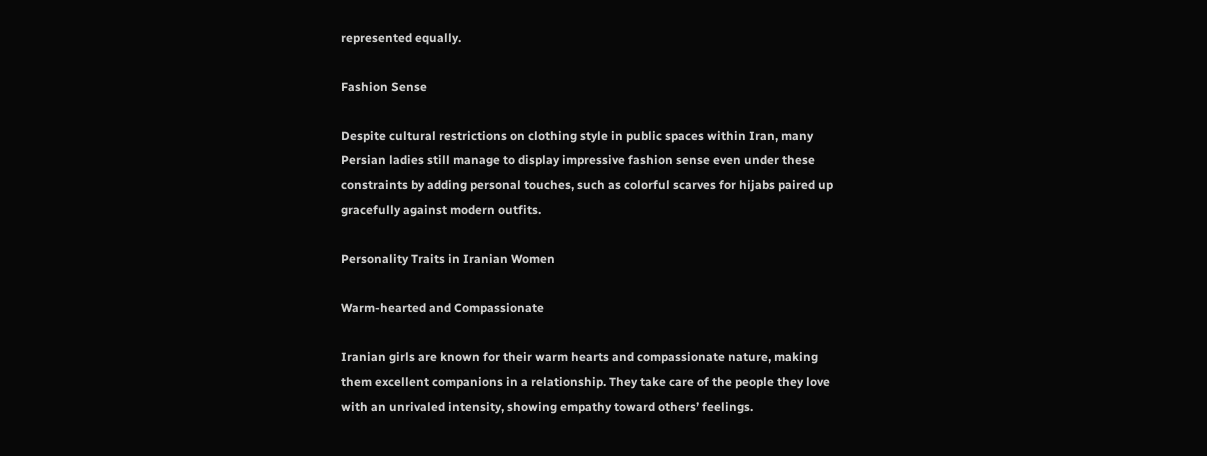represented equally.

Fashion Sense

Despite cultural restrictions on clothing style in public spaces within Iran, many Persian ladies still manage to display impressive fashion sense even under these constraints by adding personal touches, such as colorful scarves for hijabs paired up gracefully against modern outfits.

Personality Traits in Iranian Women

Warm-hearted and Compassionate

Iranian girls are known for their warm hearts and compassionate nature, making them excellent companions in a relationship. They take care of the people they love with an unrivaled intensity, showing empathy toward others’ feelings.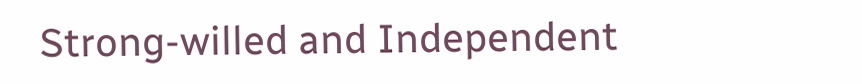Strong-willed and Independent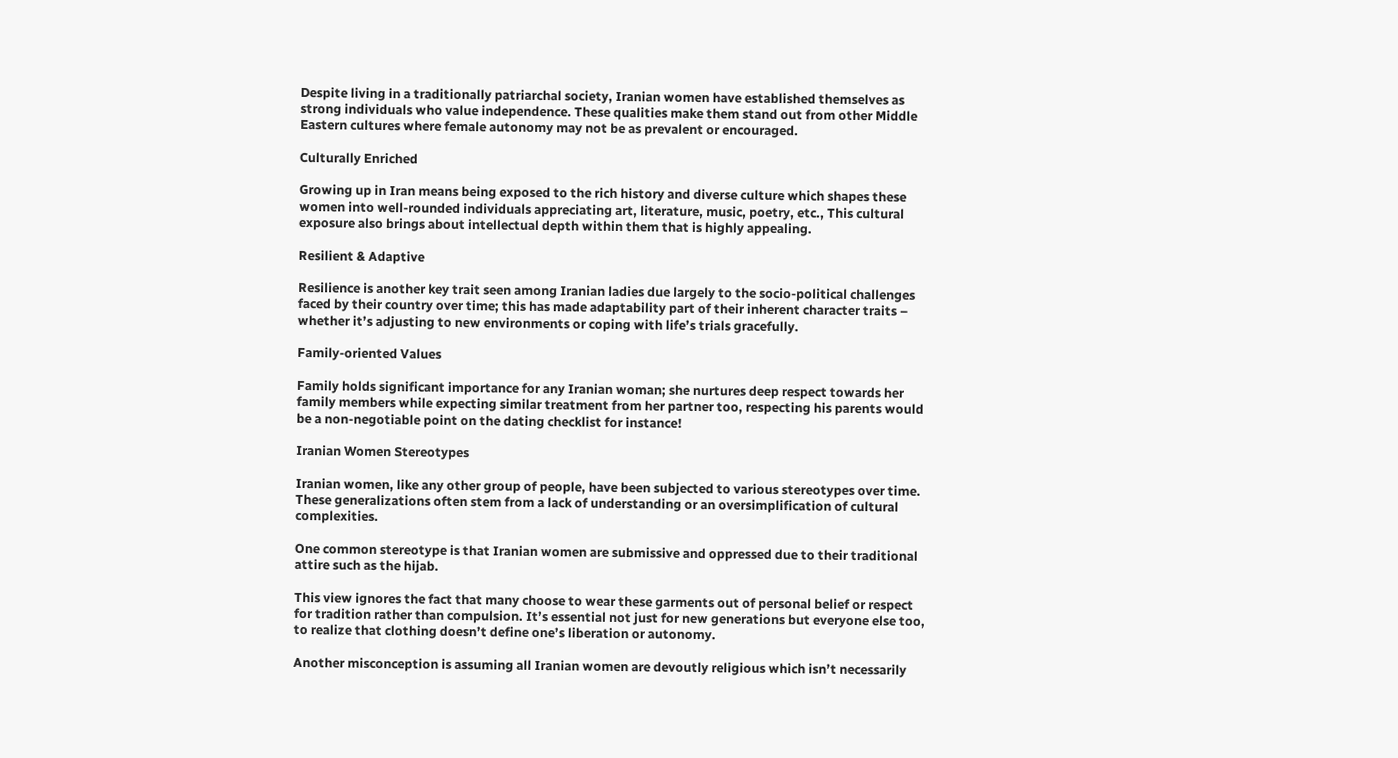Despite living in a traditionally patriarchal society, Iranian women have established themselves as strong individuals who value independence. These qualities make them stand out from other Middle Eastern cultures where female autonomy may not be as prevalent or encouraged.

Culturally Enriched

Growing up in Iran means being exposed to the rich history and diverse culture which shapes these women into well-rounded individuals appreciating art, literature, music, poetry, etc., This cultural exposure also brings about intellectual depth within them that is highly appealing.

Resilient & Adaptive

Resilience is another key trait seen among Iranian ladies due largely to the socio-political challenges faced by their country over time; this has made adaptability part of their inherent character traits – whether it’s adjusting to new environments or coping with life’s trials gracefully.

Family-oriented Values

Family holds significant importance for any Iranian woman; she nurtures deep respect towards her family members while expecting similar treatment from her partner too, respecting his parents would be a non-negotiable point on the dating checklist for instance!

Iranian Women Stereotypes

Iranian women, like any other group of people, have been subjected to various stereotypes over time. These generalizations often stem from a lack of understanding or an oversimplification of cultural complexities.

One common stereotype is that Iranian women are submissive and oppressed due to their traditional attire such as the hijab.

This view ignores the fact that many choose to wear these garments out of personal belief or respect for tradition rather than compulsion. It’s essential not just for new generations but everyone else too, to realize that clothing doesn’t define one’s liberation or autonomy.

Another misconception is assuming all Iranian women are devoutly religious which isn’t necessarily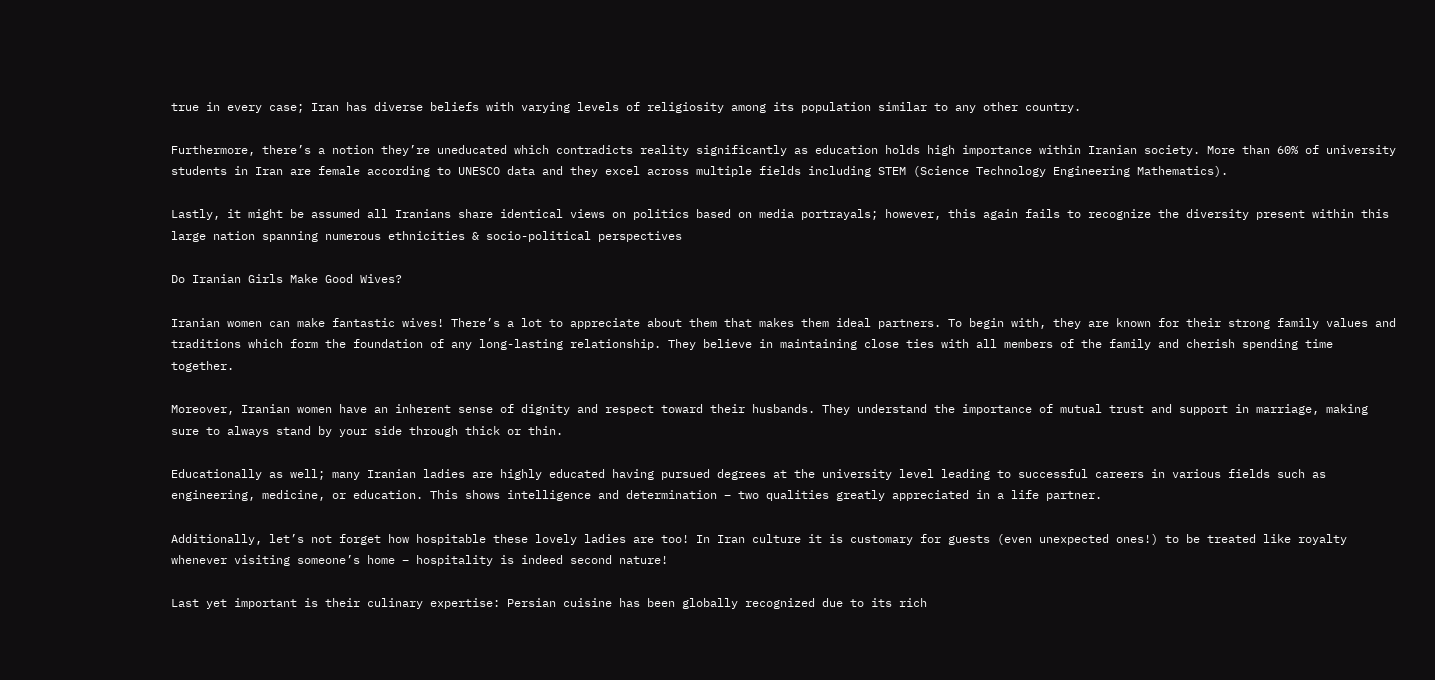true in every case; Iran has diverse beliefs with varying levels of religiosity among its population similar to any other country.

Furthermore, there’s a notion they’re uneducated which contradicts reality significantly as education holds high importance within Iranian society. More than 60% of university students in Iran are female according to UNESCO data and they excel across multiple fields including STEM (Science Technology Engineering Mathematics).

Lastly, it might be assumed all Iranians share identical views on politics based on media portrayals; however, this again fails to recognize the diversity present within this large nation spanning numerous ethnicities & socio-political perspectives

Do Iranian Girls Make Good Wives?

Iranian women can make fantastic wives! There’s a lot to appreciate about them that makes them ideal partners. To begin with, they are known for their strong family values and traditions which form the foundation of any long-lasting relationship. They believe in maintaining close ties with all members of the family and cherish spending time together.

Moreover, Iranian women have an inherent sense of dignity and respect toward their husbands. They understand the importance of mutual trust and support in marriage, making sure to always stand by your side through thick or thin.

Educationally as well; many Iranian ladies are highly educated having pursued degrees at the university level leading to successful careers in various fields such as engineering, medicine, or education. This shows intelligence and determination – two qualities greatly appreciated in a life partner.

Additionally, let’s not forget how hospitable these lovely ladies are too! In Iran culture it is customary for guests (even unexpected ones!) to be treated like royalty whenever visiting someone’s home – hospitality is indeed second nature!

Last yet important is their culinary expertise: Persian cuisine has been globally recognized due to its rich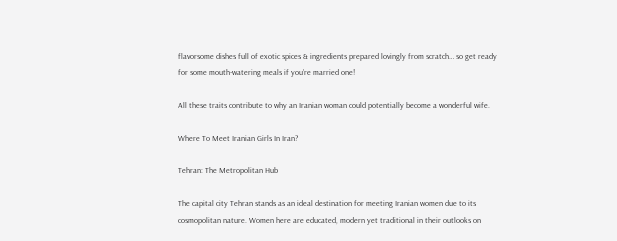flavorsome dishes full of exotic spices & ingredients prepared lovingly from scratch… so get ready for some mouth-watering meals if you’re married one!

All these traits contribute to why an Iranian woman could potentially become a wonderful wife.

Where To Meet Iranian Girls In Iran?

Tehran: The Metropolitan Hub

The capital city Tehran stands as an ideal destination for meeting Iranian women due to its cosmopolitan nature. Women here are educated, modern yet traditional in their outlooks on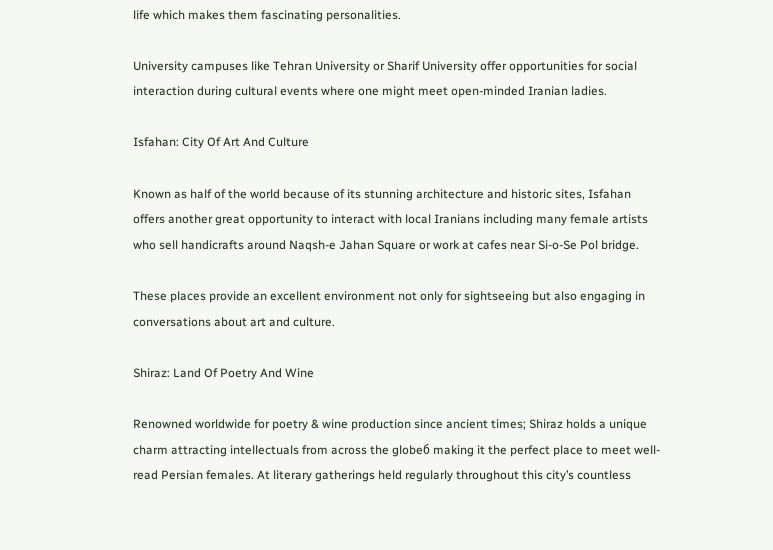life which makes them fascinating personalities.

University campuses like Tehran University or Sharif University offer opportunities for social interaction during cultural events where one might meet open-minded Iranian ladies.

Isfahan: City Of Art And Culture

Known as half of the world because of its stunning architecture and historic sites, Isfahan offers another great opportunity to interact with local Iranians including many female artists who sell handicrafts around Naqsh-e Jahan Square or work at cafes near Si-o-Se Pol bridge.

These places provide an excellent environment not only for sightseeing but also engaging in conversations about art and culture.

Shiraz: Land Of Poetry And Wine

Renowned worldwide for poetry & wine production since ancient times; Shiraz holds a unique charm attracting intellectuals from across the globeб making it the perfect place to meet well-read Persian females. At literary gatherings held regularly throughout this city’s countless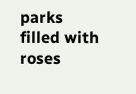parks filled with roses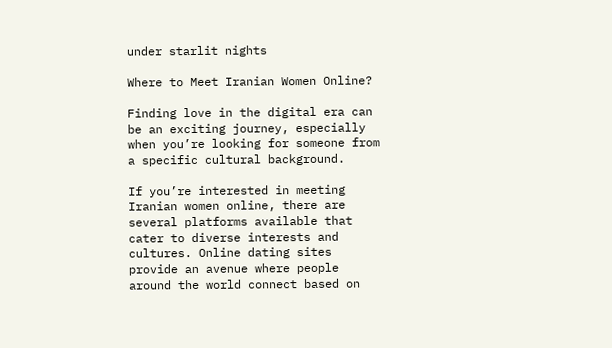under starlit nights

Where to Meet Iranian Women Online?

Finding love in the digital era can be an exciting journey, especially when you’re looking for someone from a specific cultural background.

If you’re interested in meeting Iranian women online, there are several platforms available that cater to diverse interests and cultures. Online dating sites provide an avenue where people around the world connect based on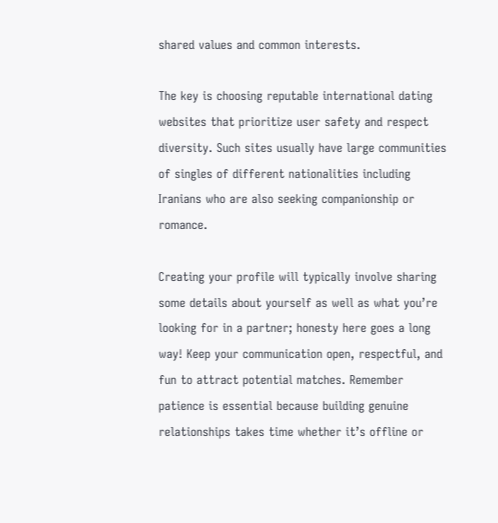shared values and common interests.

The key is choosing reputable international dating websites that prioritize user safety and respect diversity. Such sites usually have large communities of singles of different nationalities including Iranians who are also seeking companionship or romance.

Creating your profile will typically involve sharing some details about yourself as well as what you’re looking for in a partner; honesty here goes a long way! Keep your communication open, respectful, and fun to attract potential matches. Remember patience is essential because building genuine relationships takes time whether it’s offline or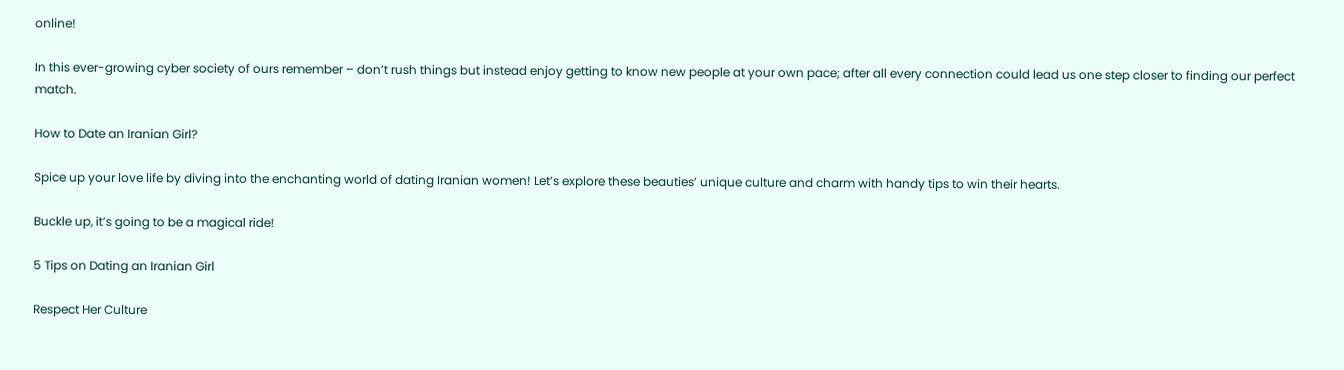online!

In this ever-growing cyber society of ours remember – don’t rush things but instead enjoy getting to know new people at your own pace; after all every connection could lead us one step closer to finding our perfect match.

How to Date an Iranian Girl?

Spice up your love life by diving into the enchanting world of dating Iranian women! Let’s explore these beauties’ unique culture and charm with handy tips to win their hearts.

Buckle up, it’s going to be a magical ride!

5 Tips on Dating an Iranian Girl

Respect Her Culture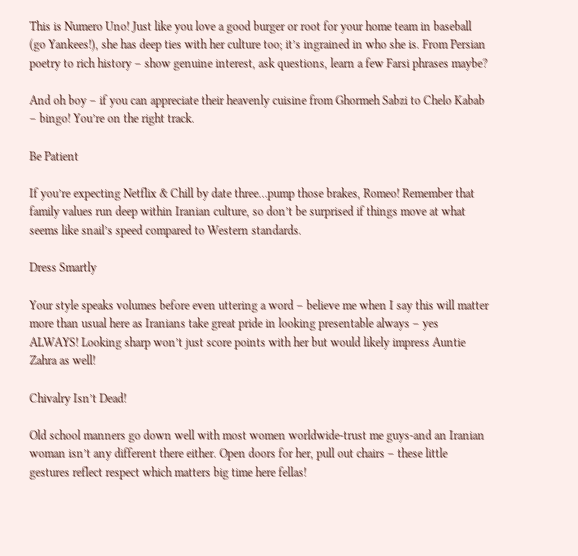This is Numero Uno! Just like you love a good burger or root for your home team in baseball (go Yankees!), she has deep ties with her culture too; it’s ingrained in who she is. From Persian poetry to rich history – show genuine interest, ask questions, learn a few Farsi phrases maybe?

And oh boy – if you can appreciate their heavenly cuisine from Ghormeh Sabzi to Chelo Kabab – bingo! You’re on the right track.

Be Patient

If you’re expecting Netflix & Chill by date three…pump those brakes, Romeo! Remember that family values run deep within Iranian culture, so don’t be surprised if things move at what seems like snail’s speed compared to Western standards.

Dress Smartly

Your style speaks volumes before even uttering a word – believe me when I say this will matter more than usual here as Iranians take great pride in looking presentable always – yes ALWAYS! Looking sharp won’t just score points with her but would likely impress Auntie Zahra as well!

Chivalry Isn’t Dead!

Old school manners go down well with most women worldwide-trust me guys-and an Iranian woman isn’t any different there either. Open doors for her, pull out chairs – these little gestures reflect respect which matters big time here fellas!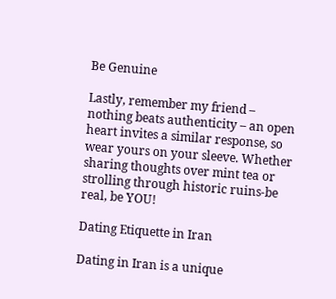Be Genuine

Lastly, remember my friend – nothing beats authenticity – an open heart invites a similar response, so wear yours on your sleeve. Whether sharing thoughts over mint tea or strolling through historic ruins-be real, be YOU!

Dating Etiquette in Iran

Dating in Iran is a unique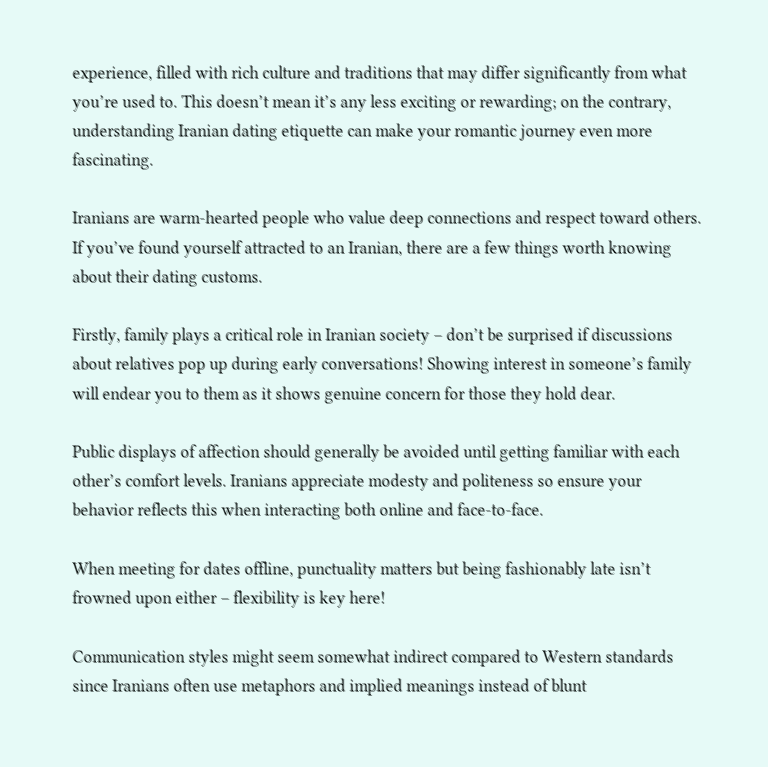experience, filled with rich culture and traditions that may differ significantly from what you’re used to. This doesn’t mean it’s any less exciting or rewarding; on the contrary, understanding Iranian dating etiquette can make your romantic journey even more fascinating.

Iranians are warm-hearted people who value deep connections and respect toward others. If you’ve found yourself attracted to an Iranian, there are a few things worth knowing about their dating customs.

Firstly, family plays a critical role in Iranian society – don’t be surprised if discussions about relatives pop up during early conversations! Showing interest in someone’s family will endear you to them as it shows genuine concern for those they hold dear.

Public displays of affection should generally be avoided until getting familiar with each other’s comfort levels. Iranians appreciate modesty and politeness so ensure your behavior reflects this when interacting both online and face-to-face.

When meeting for dates offline, punctuality matters but being fashionably late isn’t frowned upon either – flexibility is key here!

Communication styles might seem somewhat indirect compared to Western standards since Iranians often use metaphors and implied meanings instead of blunt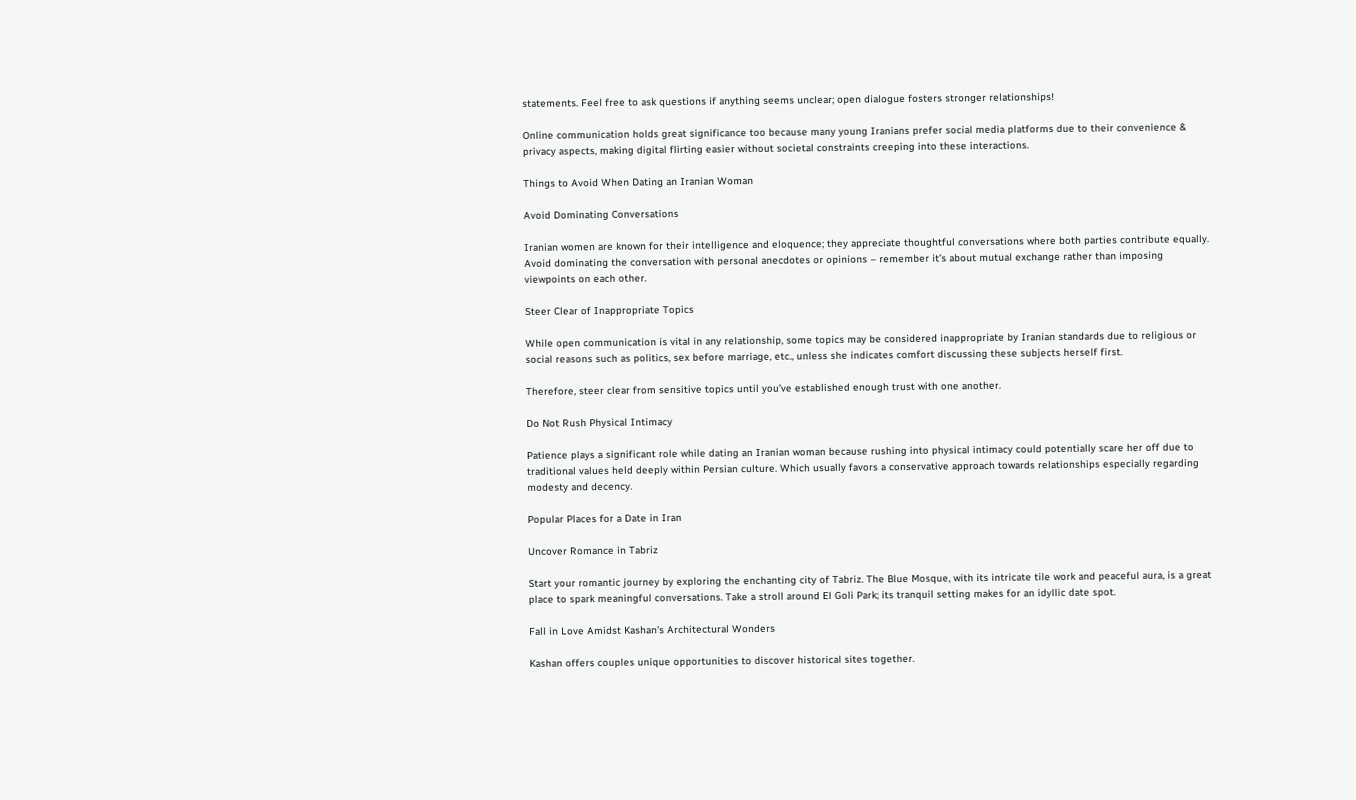statements. Feel free to ask questions if anything seems unclear; open dialogue fosters stronger relationships!

Online communication holds great significance too because many young Iranians prefer social media platforms due to their convenience & privacy aspects, making digital flirting easier without societal constraints creeping into these interactions.

Things to Avoid When Dating an Iranian Woman

Avoid Dominating Conversations

Iranian women are known for their intelligence and eloquence; they appreciate thoughtful conversations where both parties contribute equally. Avoid dominating the conversation with personal anecdotes or opinions – remember it’s about mutual exchange rather than imposing viewpoints on each other.

Steer Clear of Inappropriate Topics

While open communication is vital in any relationship, some topics may be considered inappropriate by Iranian standards due to religious or social reasons such as politics, sex before marriage, etc., unless she indicates comfort discussing these subjects herself first.

Therefore, steer clear from sensitive topics until you’ve established enough trust with one another.

Do Not Rush Physical Intimacy

Patience plays a significant role while dating an Iranian woman because rushing into physical intimacy could potentially scare her off due to traditional values held deeply within Persian culture. Which usually favors a conservative approach towards relationships especially regarding modesty and decency.

Popular Places for a Date in Iran

Uncover Romance in Tabriz

Start your romantic journey by exploring the enchanting city of Tabriz. The Blue Mosque, with its intricate tile work and peaceful aura, is a great place to spark meaningful conversations. Take a stroll around El Goli Park; its tranquil setting makes for an idyllic date spot.

Fall in Love Amidst Kashan’s Architectural Wonders

Kashan offers couples unique opportunities to discover historical sites together.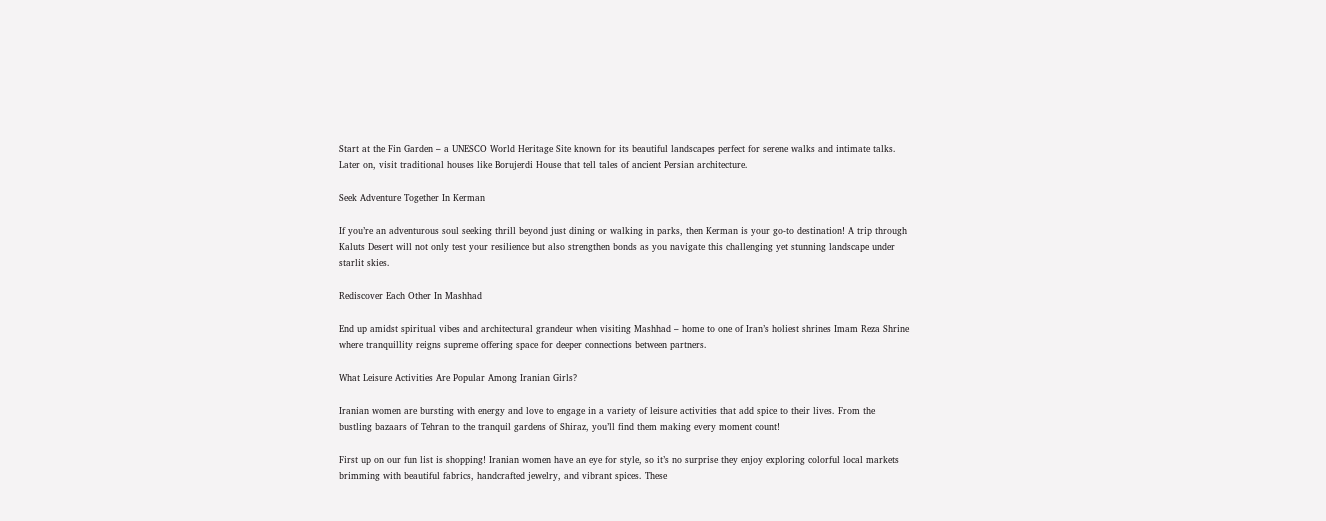Start at the Fin Garden – a UNESCO World Heritage Site known for its beautiful landscapes perfect for serene walks and intimate talks. Later on, visit traditional houses like Borujerdi House that tell tales of ancient Persian architecture.

Seek Adventure Together In Kerman

If you’re an adventurous soul seeking thrill beyond just dining or walking in parks, then Kerman is your go-to destination! A trip through Kaluts Desert will not only test your resilience but also strengthen bonds as you navigate this challenging yet stunning landscape under starlit skies.

Rediscover Each Other In Mashhad

End up amidst spiritual vibes and architectural grandeur when visiting Mashhad – home to one of Iran’s holiest shrines Imam Reza Shrine where tranquillity reigns supreme offering space for deeper connections between partners.

What Leisure Activities Are Popular Among Iranian Girls?

Iranian women are bursting with energy and love to engage in a variety of leisure activities that add spice to their lives. From the bustling bazaars of Tehran to the tranquil gardens of Shiraz, you’ll find them making every moment count!

First up on our fun list is shopping! Iranian women have an eye for style, so it’s no surprise they enjoy exploring colorful local markets brimming with beautiful fabrics, handcrafted jewelry, and vibrant spices. These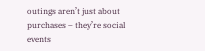outings aren’t just about purchases – they’re social events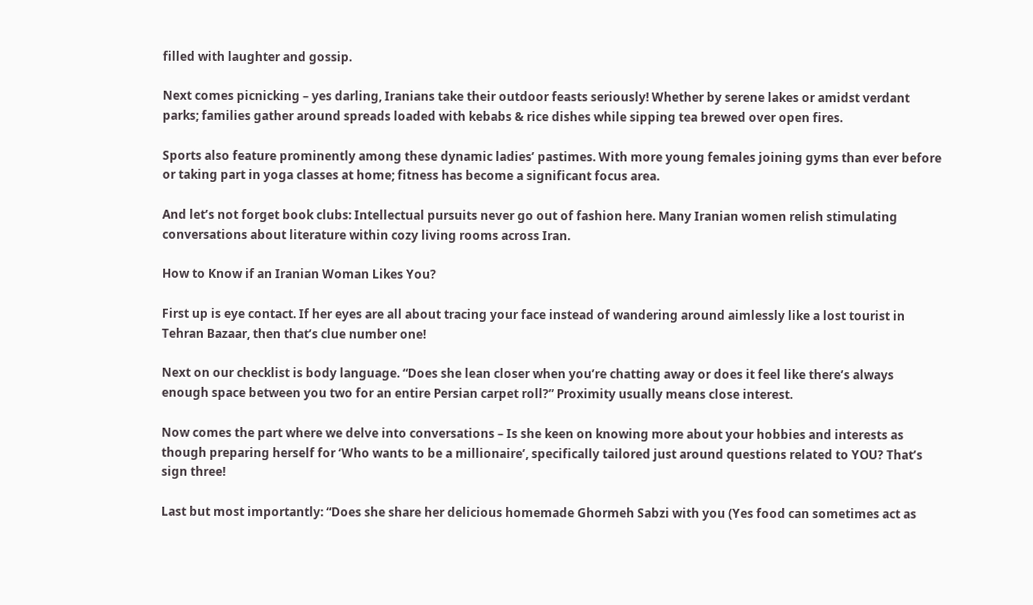filled with laughter and gossip.

Next comes picnicking – yes darling, Iranians take their outdoor feasts seriously! Whether by serene lakes or amidst verdant parks; families gather around spreads loaded with kebabs & rice dishes while sipping tea brewed over open fires.

Sports also feature prominently among these dynamic ladies’ pastimes. With more young females joining gyms than ever before or taking part in yoga classes at home; fitness has become a significant focus area.

And let’s not forget book clubs: Intellectual pursuits never go out of fashion here. Many Iranian women relish stimulating conversations about literature within cozy living rooms across Iran.

How to Know if an Iranian Woman Likes You?

First up is eye contact. If her eyes are all about tracing your face instead of wandering around aimlessly like a lost tourist in Tehran Bazaar, then that’s clue number one!

Next on our checklist is body language. “Does she lean closer when you’re chatting away or does it feel like there’s always enough space between you two for an entire Persian carpet roll?” Proximity usually means close interest.

Now comes the part where we delve into conversations – Is she keen on knowing more about your hobbies and interests as though preparing herself for ‘Who wants to be a millionaire’, specifically tailored just around questions related to YOU? That’s sign three!

Last but most importantly: “Does she share her delicious homemade Ghormeh Sabzi with you (Yes food can sometimes act as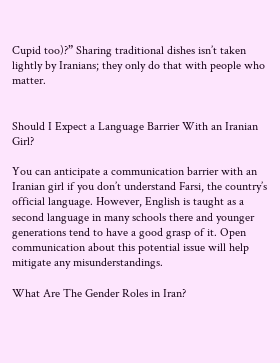Cupid too)?” Sharing traditional dishes isn’t taken lightly by Iranians; they only do that with people who matter.


Should I Expect a Language Barrier With an Iranian Girl?

You can anticipate a communication barrier with an Iranian girl if you don’t understand Farsi, the country’s official language. However, English is taught as a second language in many schools there and younger generations tend to have a good grasp of it. Open communication about this potential issue will help mitigate any misunderstandings.

What Are The Gender Roles in Iran?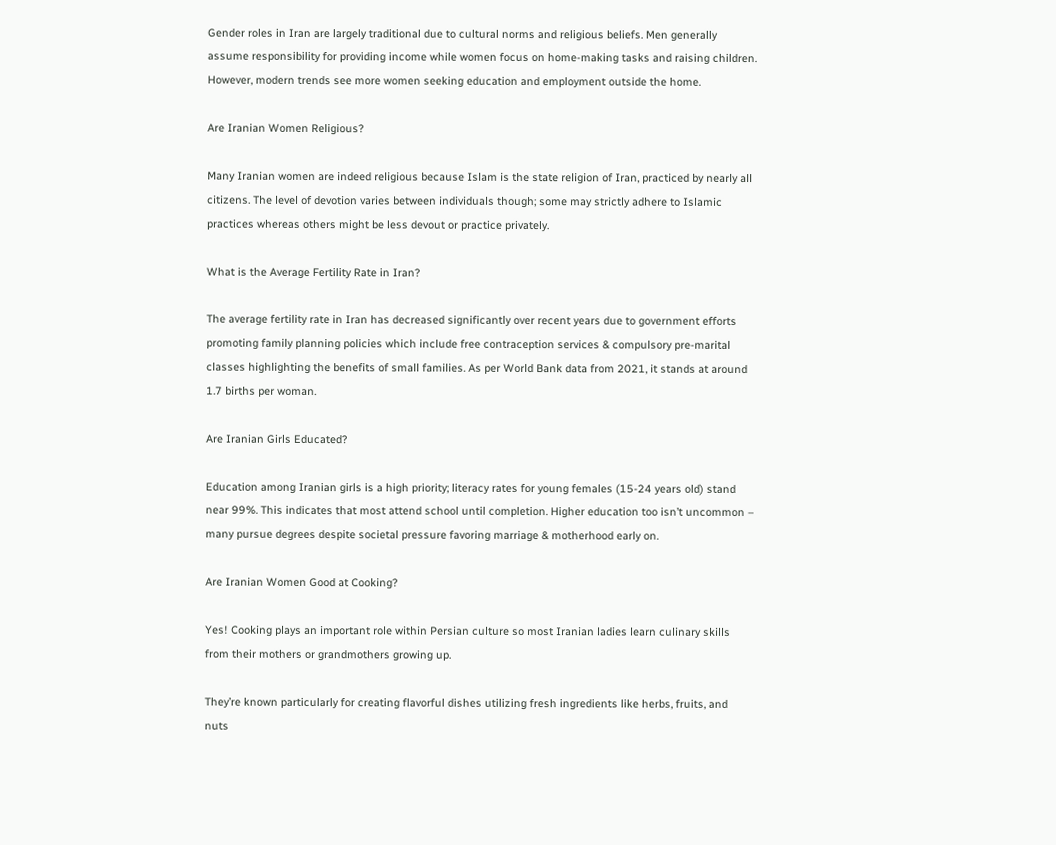Gender roles in Iran are largely traditional due to cultural norms and religious beliefs. Men generally assume responsibility for providing income while women focus on home-making tasks and raising children. However, modern trends see more women seeking education and employment outside the home.

Are Iranian Women Religious?

Many Iranian women are indeed religious because Islam is the state religion of Iran, practiced by nearly all citizens. The level of devotion varies between individuals though; some may strictly adhere to Islamic practices whereas others might be less devout or practice privately.

What is the Average Fertility Rate in Iran?

The average fertility rate in Iran has decreased significantly over recent years due to government efforts promoting family planning policies which include free contraception services & compulsory pre-marital classes highlighting the benefits of small families. As per World Bank data from 2021, it stands at around 1.7 births per woman.

Are Iranian Girls Educated?

Education among Iranian girls is a high priority; literacy rates for young females (15-24 years old) stand near 99%. This indicates that most attend school until completion. Higher education too isn’t uncommon – many pursue degrees despite societal pressure favoring marriage & motherhood early on.

Are Iranian Women Good at Cooking?

Yes! Cooking plays an important role within Persian culture so most Iranian ladies learn culinary skills from their mothers or grandmothers growing up.

They’re known particularly for creating flavorful dishes utilizing fresh ingredients like herbs, fruits, and nuts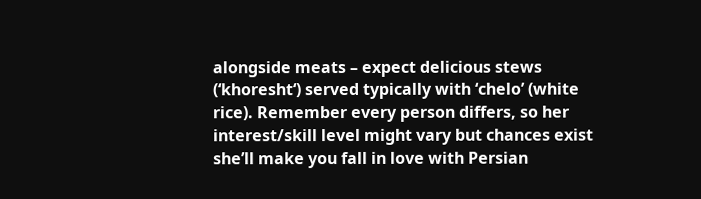alongside meats – expect delicious stews (‘khoresht‘) served typically with ‘chelo’ (white rice). Remember every person differs, so her interest/skill level might vary but chances exist she’ll make you fall in love with Persian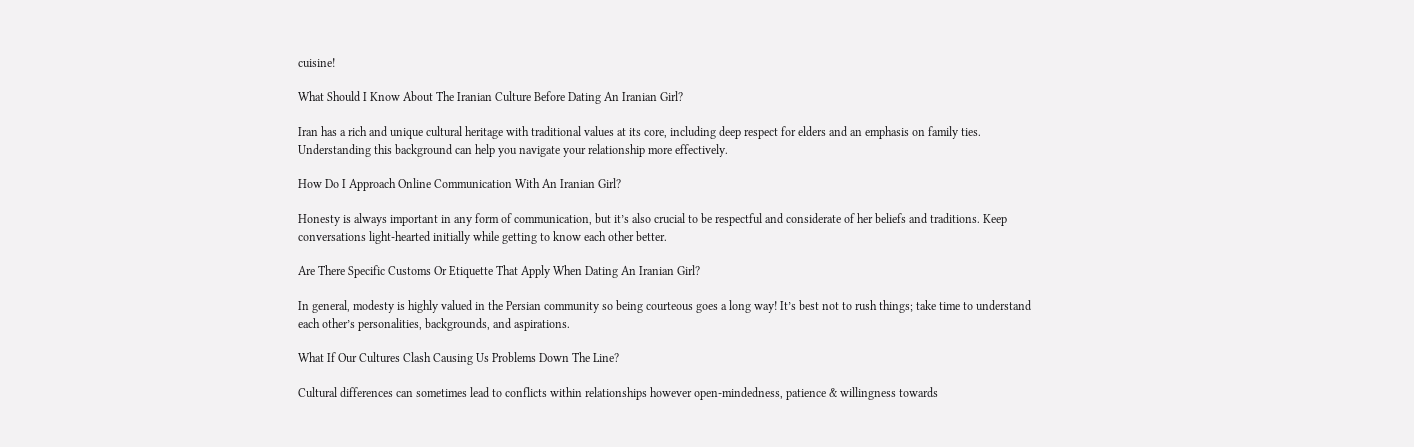cuisine!

What Should I Know About The Iranian Culture Before Dating An Iranian Girl?

Iran has a rich and unique cultural heritage with traditional values at its core, including deep respect for elders and an emphasis on family ties. Understanding this background can help you navigate your relationship more effectively.

How Do I Approach Online Communication With An Iranian Girl?

Honesty is always important in any form of communication, but it’s also crucial to be respectful and considerate of her beliefs and traditions. Keep conversations light-hearted initially while getting to know each other better.

Are There Specific Customs Or Etiquette That Apply When Dating An Iranian Girl?

In general, modesty is highly valued in the Persian community so being courteous goes a long way! It’s best not to rush things; take time to understand each other’s personalities, backgrounds, and aspirations.

What If Our Cultures Clash Causing Us Problems Down The Line?

Cultural differences can sometimes lead to conflicts within relationships however open-mindedness, patience & willingness towards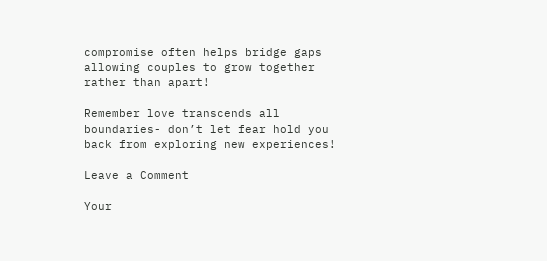compromise often helps bridge gaps allowing couples to grow together rather than apart!

Remember love transcends all boundaries- don’t let fear hold you back from exploring new experiences!

Leave a Comment

Your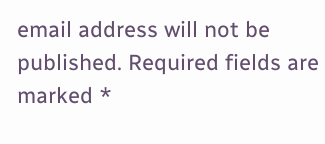email address will not be published. Required fields are marked *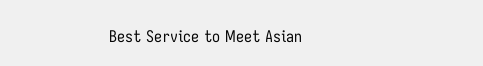Best Service to Meet Asian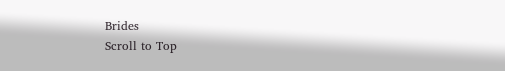Brides
Scroll to Top